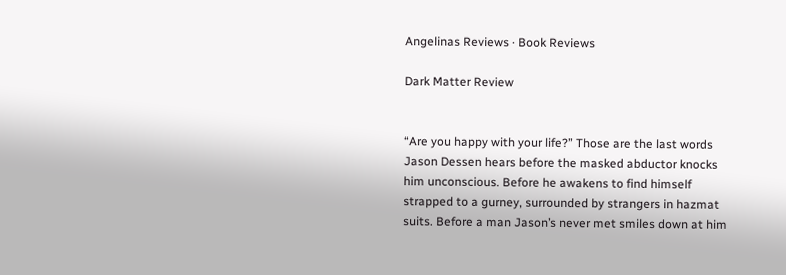Angelinas Reviews · Book Reviews

Dark Matter Review


“Are you happy with your life?” Those are the last words Jason Dessen hears before the masked abductor knocks him unconscious. Before he awakens to find himself strapped to a gurney, surrounded by strangers in hazmat suits. Before a man Jason’s never met smiles down at him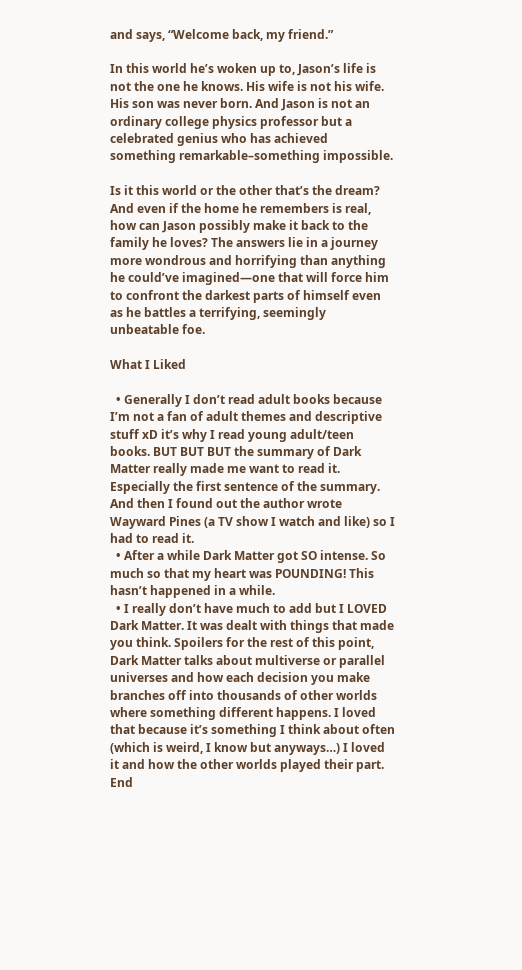and says, “Welcome back, my friend.”

In this world he’s woken up to, Jason’s life is not the one he knows. His wife is not his wife. His son was never born. And Jason is not an ordinary college physics professor but a celebrated genius who has achieved something remarkable–something impossible.

Is it this world or the other that’s the dream? And even if the home he remembers is real, how can Jason possibly make it back to the family he loves? The answers lie in a journey more wondrous and horrifying than anything he could’ve imagined—one that will force him to confront the darkest parts of himself even as he battles a terrifying, seemingly unbeatable foe.

What I Liked

  • Generally I don’t read adult books because I’m not a fan of adult themes and descriptive stuff xD it’s why I read young adult/teen books. BUT BUT BUT the summary of Dark Matter really made me want to read it. Especially the first sentence of the summary. And then I found out the author wrote Wayward Pines (a TV show I watch and like) so I had to read it.
  • After a while Dark Matter got SO intense. So much so that my heart was POUNDING! This hasn’t happened in a while.
  • I really don’t have much to add but I LOVED Dark Matter. It was dealt with things that made you think. Spoilers for the rest of this point, Dark Matter talks about multiverse or parallel universes and how each decision you make branches off into thousands of other worlds where something different happens. I loved that because it’s something I think about often (which is weird, I know but anyways…) I loved it and how the other worlds played their part. End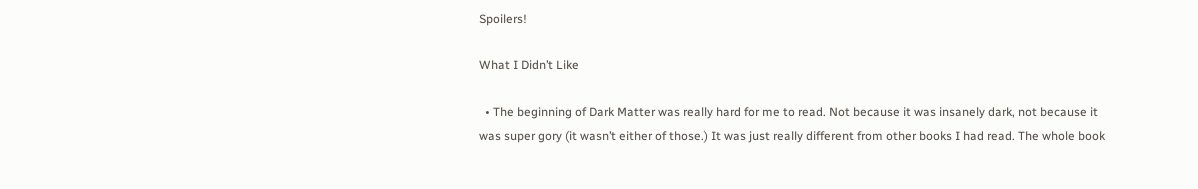Spoilers!

What I Didn’t Like

  • The beginning of Dark Matter was really hard for me to read. Not because it was insanely dark, not because it was super gory (it wasn’t either of those.) It was just really different from other books I had read. The whole book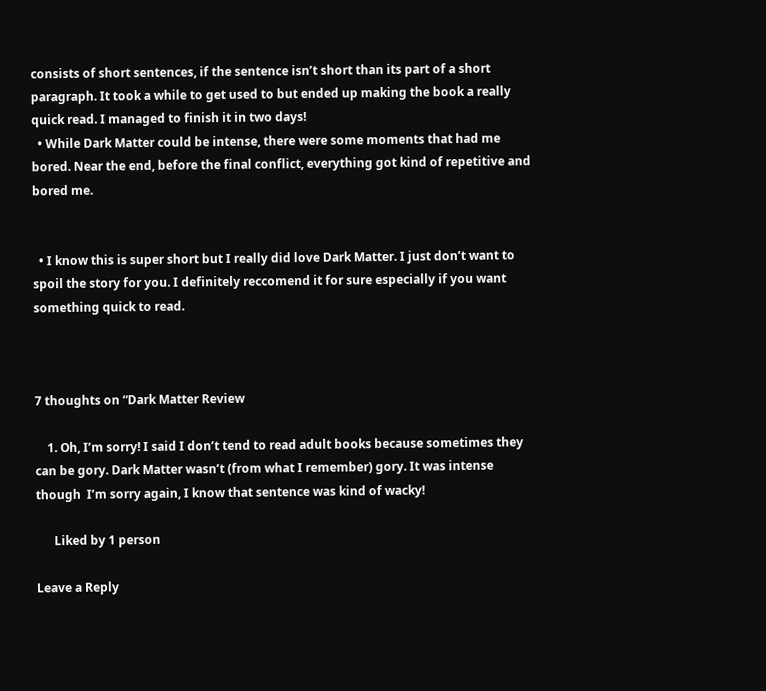consists of short sentences, if the sentence isn’t short than its part of a short paragraph. It took a while to get used to but ended up making the book a really quick read. I managed to finish it in two days!
  • While Dark Matter could be intense, there were some moments that had me bored. Near the end, before the final conflict, everything got kind of repetitive and bored me.


  • I know this is super short but I really did love Dark Matter. I just don’t want to spoil the story for you. I definitely reccomend it for sure especially if you want something quick to read.



7 thoughts on “Dark Matter Review

    1. Oh, I’m sorry! I said I don’t tend to read adult books because sometimes they can be gory. Dark Matter wasn’t (from what I remember) gory. It was intense though  I’m sorry again, I know that sentence was kind of wacky!

      Liked by 1 person

Leave a Reply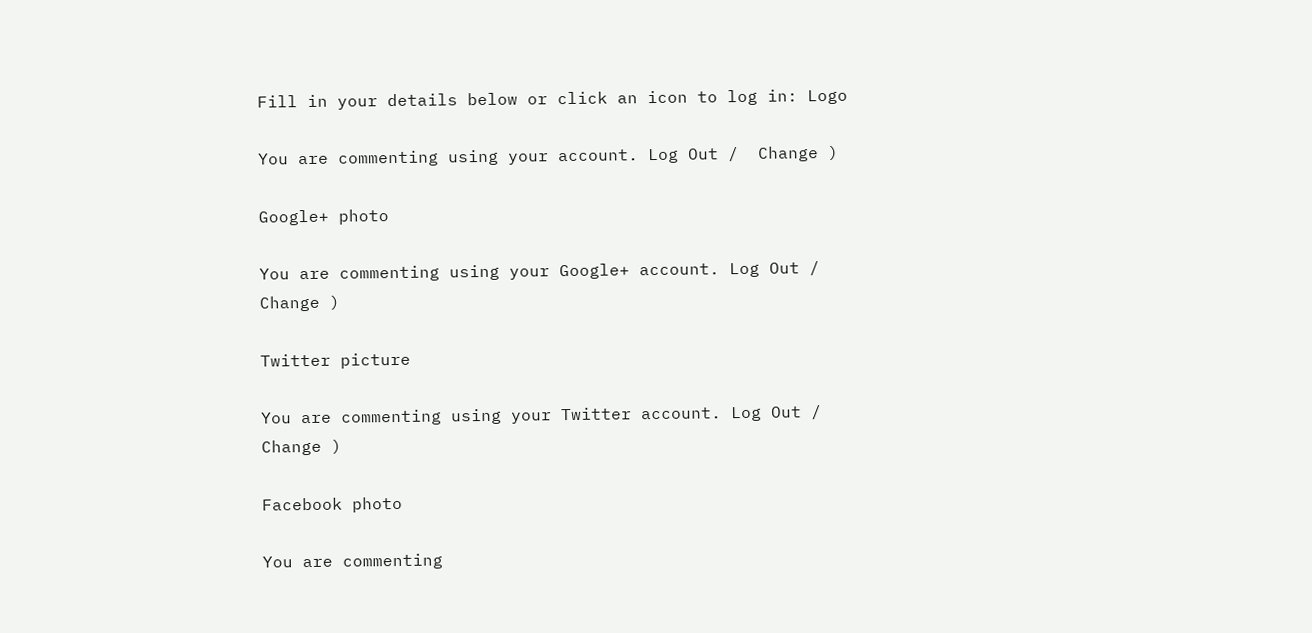Fill in your details below or click an icon to log in: Logo

You are commenting using your account. Log Out /  Change )

Google+ photo

You are commenting using your Google+ account. Log Out /  Change )

Twitter picture

You are commenting using your Twitter account. Log Out /  Change )

Facebook photo

You are commenting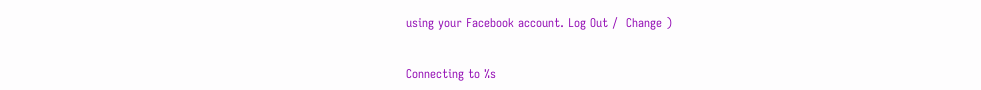using your Facebook account. Log Out /  Change )


Connecting to %s